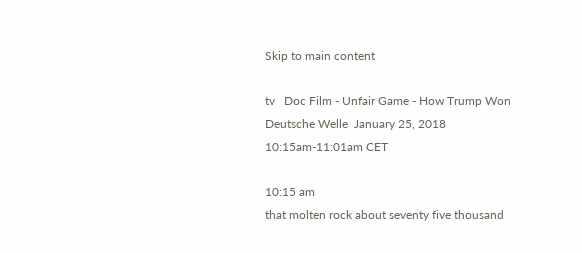Skip to main content

tv   Doc Film - Unfair Game - How Trump Won  Deutsche Welle  January 25, 2018 10:15am-11:01am CET

10:15 am
that molten rock about seventy five thousand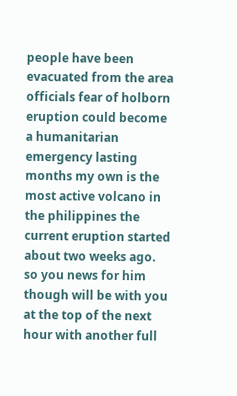people have been evacuated from the area officials fear of holborn eruption could become a humanitarian emergency lasting months my own is the most active volcano in the philippines the current eruption started about two weeks ago. so you news for him though will be with you at the top of the next hour with another full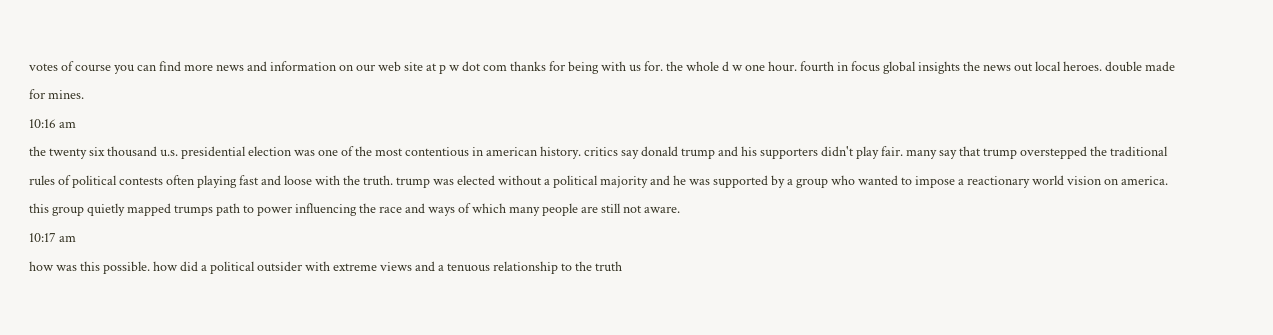votes of course you can find more news and information on our web site at p w dot com thanks for being with us for. the whole d w one hour. fourth in focus global insights the news out local heroes. double made for mines.
10:16 am
the twenty six thousand u.s. presidential election was one of the most contentious in american history. critics say donald trump and his supporters didn't play fair. many say that trump overstepped the traditional rules of political contests often playing fast and loose with the truth. trump was elected without a political majority and he was supported by a group who wanted to impose a reactionary world vision on america. this group quietly mapped trumps path to power influencing the race and ways of which many people are still not aware.
10:17 am
how was this possible. how did a political outsider with extreme views and a tenuous relationship to the truth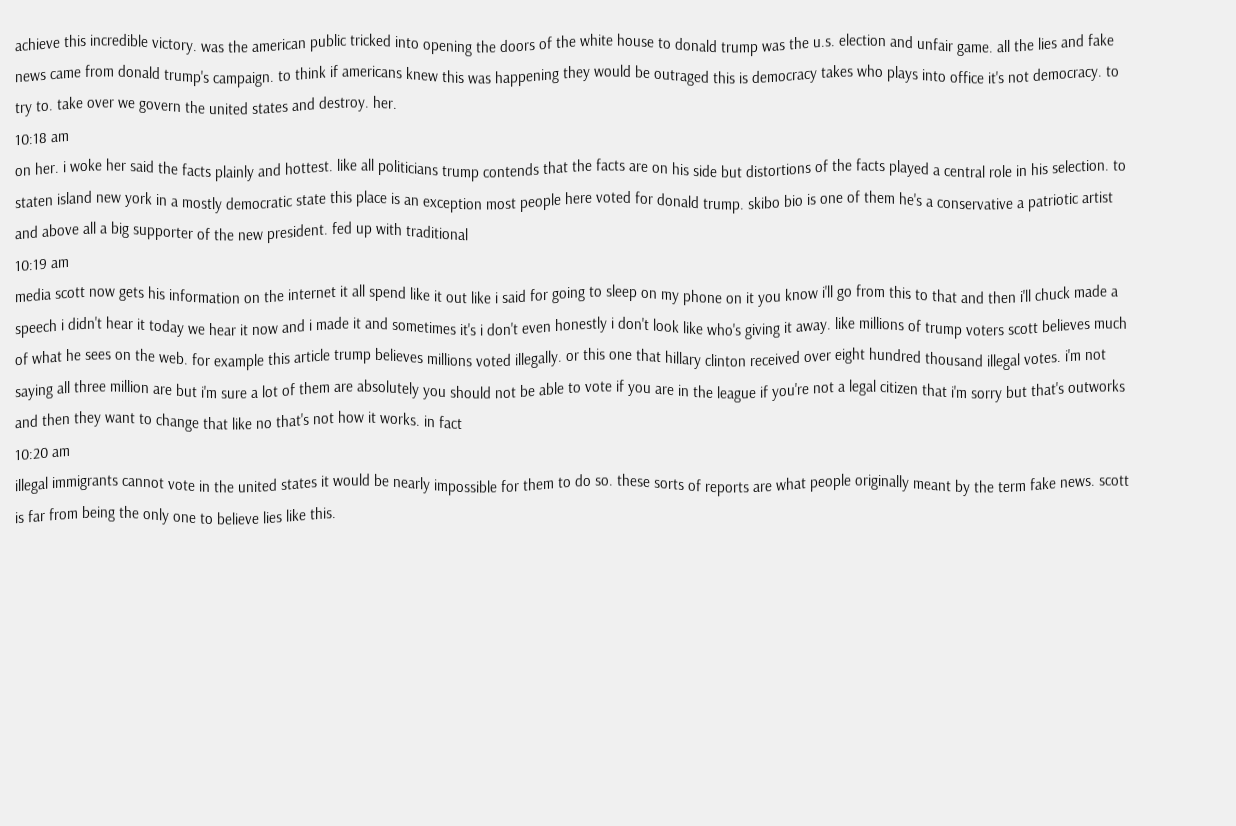achieve this incredible victory. was the american public tricked into opening the doors of the white house to donald trump was the u.s. election and unfair game. all the lies and fake news came from donald trump's campaign. to think if americans knew this was happening they would be outraged this is democracy takes who plays into office it's not democracy. to try to. take over we govern the united states and destroy. her.
10:18 am
on her. i woke her said the facts plainly and hottest. like all politicians trump contends that the facts are on his side but distortions of the facts played a central role in his selection. to staten island new york in a mostly democratic state this place is an exception most people here voted for donald trump. skibo bio is one of them he's a conservative a patriotic artist and above all a big supporter of the new president. fed up with traditional
10:19 am
media scott now gets his information on the internet it all spend like it out like i said for going to sleep on my phone on it you know i'll go from this to that and then i'll chuck made a speech i didn't hear it today we hear it now and i made it and sometimes it's i don't even honestly i don't look like who's giving it away. like millions of trump voters scott believes much of what he sees on the web. for example this article trump believes millions voted illegally. or this one that hillary clinton received over eight hundred thousand illegal votes. i'm not saying all three million are but i'm sure a lot of them are absolutely you should not be able to vote if you are in the league if you're not a legal citizen that i'm sorry but that's outworks and then they want to change that like no that's not how it works. in fact
10:20 am
illegal immigrants cannot vote in the united states it would be nearly impossible for them to do so. these sorts of reports are what people originally meant by the term fake news. scott is far from being the only one to believe lies like this.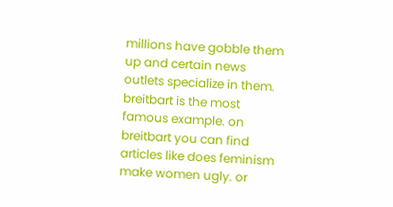millions have gobble them up and certain news outlets specialize in them. breitbart is the most famous example. on breitbart you can find articles like does feminism make women ugly. or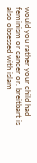would you rather your child had feminism or cancer or. breitbart is also obsessed with islam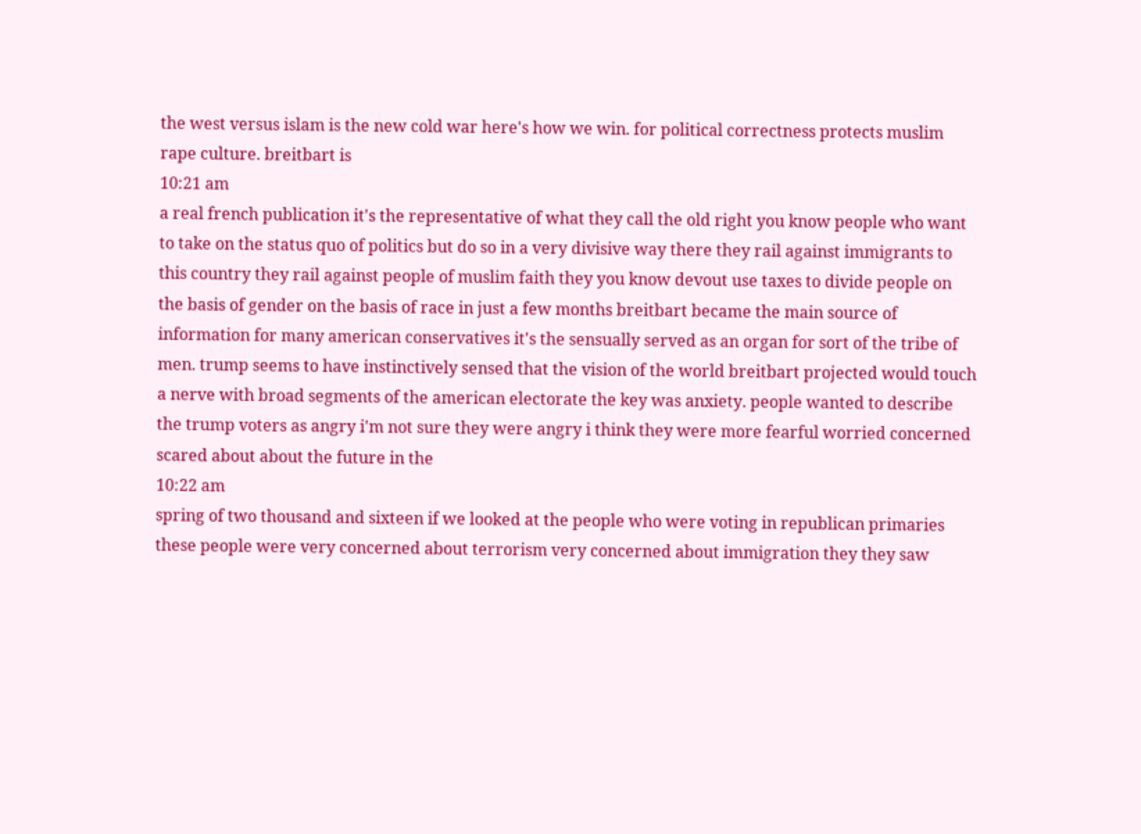the west versus islam is the new cold war here's how we win. for political correctness protects muslim rape culture. breitbart is
10:21 am
a real french publication it's the representative of what they call the old right you know people who want to take on the status quo of politics but do so in a very divisive way there they rail against immigrants to this country they rail against people of muslim faith they you know devout use taxes to divide people on the basis of gender on the basis of race in just a few months breitbart became the main source of information for many american conservatives it's the sensually served as an organ for sort of the tribe of men. trump seems to have instinctively sensed that the vision of the world breitbart projected would touch a nerve with broad segments of the american electorate the key was anxiety. people wanted to describe the trump voters as angry i'm not sure they were angry i think they were more fearful worried concerned scared about about the future in the
10:22 am
spring of two thousand and sixteen if we looked at the people who were voting in republican primaries these people were very concerned about terrorism very concerned about immigration they they saw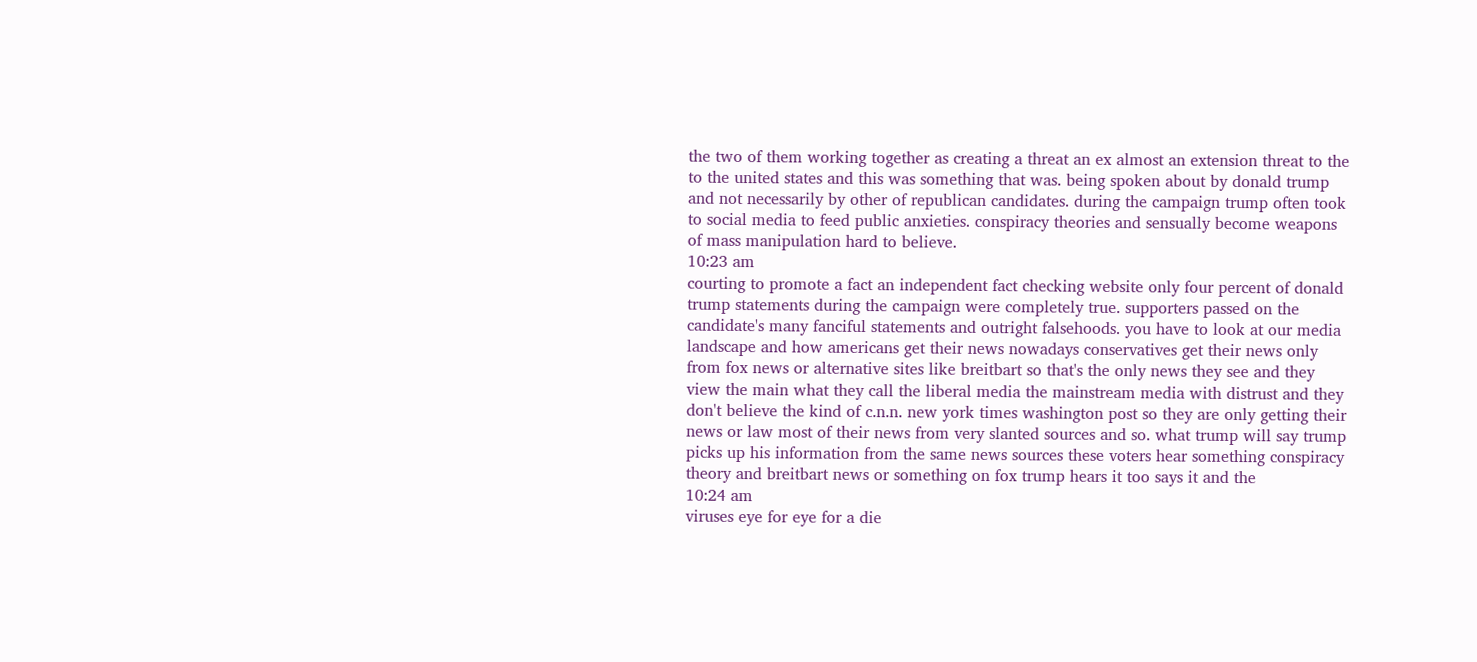the two of them working together as creating a threat an ex almost an extension threat to the to the united states and this was something that was. being spoken about by donald trump and not necessarily by other of republican candidates. during the campaign trump often took to social media to feed public anxieties. conspiracy theories and sensually become weapons of mass manipulation hard to believe.
10:23 am
courting to promote a fact an independent fact checking website only four percent of donald trump statements during the campaign were completely true. supporters passed on the candidate's many fanciful statements and outright falsehoods. you have to look at our media landscape and how americans get their news nowadays conservatives get their news only from fox news or alternative sites like breitbart so that's the only news they see and they view the main what they call the liberal media the mainstream media with distrust and they don't believe the kind of c.n.n. new york times washington post so they are only getting their news or law most of their news from very slanted sources and so. what trump will say trump picks up his information from the same news sources these voters hear something conspiracy theory and breitbart news or something on fox trump hears it too says it and the
10:24 am
viruses eye for eye for a die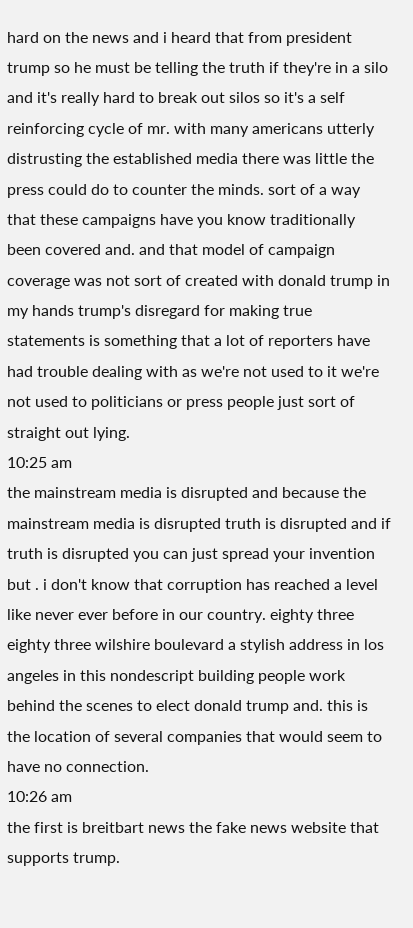hard on the news and i heard that from president trump so he must be telling the truth if they're in a silo and it's really hard to break out silos so it's a self reinforcing cycle of mr. with many americans utterly distrusting the established media there was little the press could do to counter the minds. sort of a way that these campaigns have you know traditionally been covered and. and that model of campaign coverage was not sort of created with donald trump in my hands trump's disregard for making true statements is something that a lot of reporters have had trouble dealing with as we're not used to it we're not used to politicians or press people just sort of straight out lying.
10:25 am
the mainstream media is disrupted and because the mainstream media is disrupted truth is disrupted and if truth is disrupted you can just spread your invention but . i don't know that corruption has reached a level like never ever before in our country. eighty three eighty three wilshire boulevard a stylish address in los angeles in this nondescript building people work behind the scenes to elect donald trump and. this is the location of several companies that would seem to have no connection.
10:26 am
the first is breitbart news the fake news website that supports trump.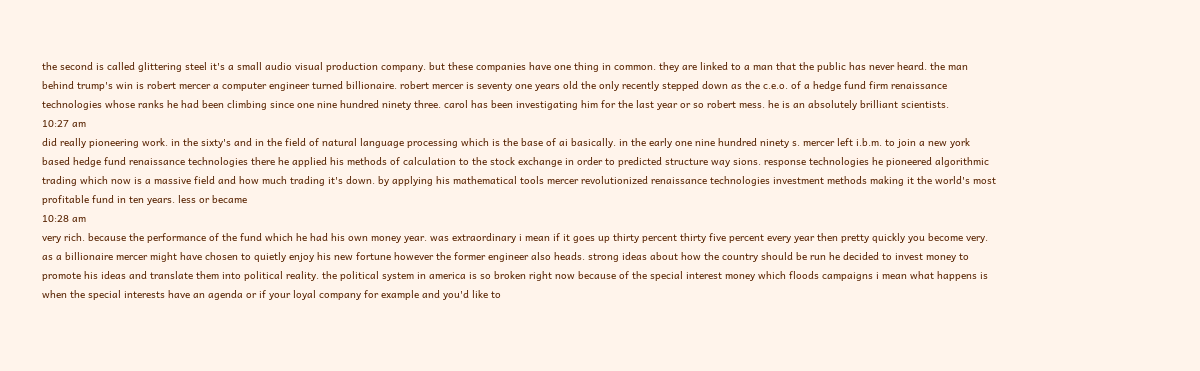the second is called glittering steel it's a small audio visual production company. but these companies have one thing in common. they are linked to a man that the public has never heard. the man behind trump's win is robert mercer a computer engineer turned billionaire. robert mercer is seventy one years old the only recently stepped down as the c.e.o. of a hedge fund firm renaissance technologies whose ranks he had been climbing since one nine hundred ninety three. carol has been investigating him for the last year or so robert mess. he is an absolutely brilliant scientists.
10:27 am
did really pioneering work. in the sixty's and in the field of natural language processing which is the base of ai basically. in the early one nine hundred ninety s. mercer left i.b.m. to join a new york based hedge fund renaissance technologies there he applied his methods of calculation to the stock exchange in order to predicted structure way sions. response technologies he pioneered algorithmic trading which now is a massive field and how much trading it's down. by applying his mathematical tools mercer revolutionized renaissance technologies investment methods making it the world's most profitable fund in ten years. less or became
10:28 am
very rich. because the performance of the fund which he had his own money year. was extraordinary i mean if it goes up thirty percent thirty five percent every year then pretty quickly you become very. as a billionaire mercer might have chosen to quietly enjoy his new fortune however the former engineer also heads. strong ideas about how the country should be run he decided to invest money to promote his ideas and translate them into political reality. the political system in america is so broken right now because of the special interest money which floods campaigns i mean what happens is when the special interests have an agenda or if your loyal company for example and you'd like to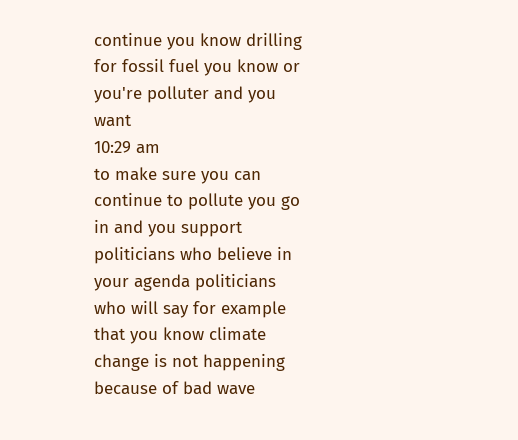continue you know drilling for fossil fuel you know or you're polluter and you want
10:29 am
to make sure you can continue to pollute you go in and you support politicians who believe in your agenda politicians who will say for example that you know climate change is not happening because of bad wave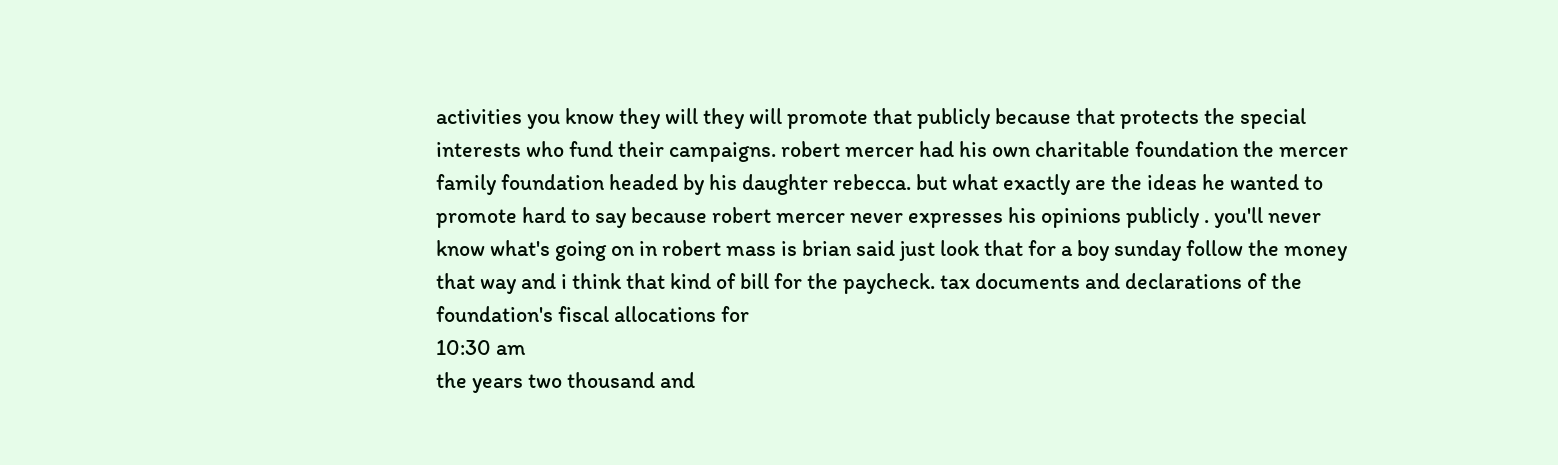activities you know they will they will promote that publicly because that protects the special interests who fund their campaigns. robert mercer had his own charitable foundation the mercer family foundation headed by his daughter rebecca. but what exactly are the ideas he wanted to promote hard to say because robert mercer never expresses his opinions publicly . you'll never know what's going on in robert mass is brian said just look that for a boy sunday follow the money that way and i think that kind of bill for the paycheck. tax documents and declarations of the foundation's fiscal allocations for
10:30 am
the years two thousand and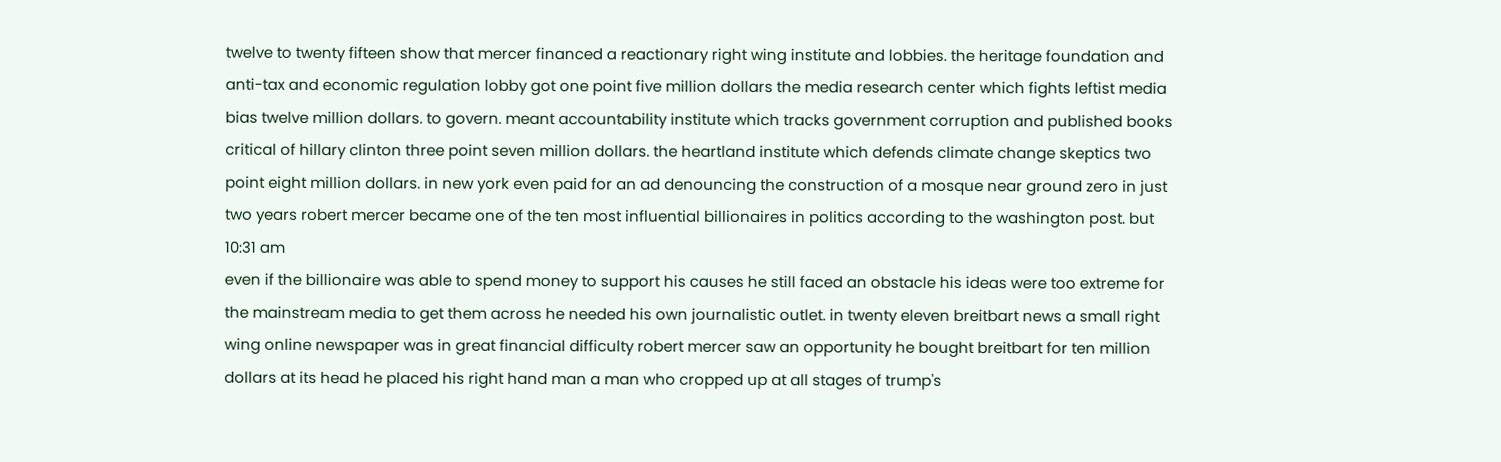twelve to twenty fifteen show that mercer financed a reactionary right wing institute and lobbies. the heritage foundation and anti-tax and economic regulation lobby got one point five million dollars the media research center which fights leftist media bias twelve million dollars. to govern. meant accountability institute which tracks government corruption and published books critical of hillary clinton three point seven million dollars. the heartland institute which defends climate change skeptics two point eight million dollars. in new york even paid for an ad denouncing the construction of a mosque near ground zero in just two years robert mercer became one of the ten most influential billionaires in politics according to the washington post. but
10:31 am
even if the billionaire was able to spend money to support his causes he still faced an obstacle his ideas were too extreme for the mainstream media to get them across he needed his own journalistic outlet. in twenty eleven breitbart news a small right wing online newspaper was in great financial difficulty robert mercer saw an opportunity he bought breitbart for ten million dollars at its head he placed his right hand man a man who cropped up at all stages of trump's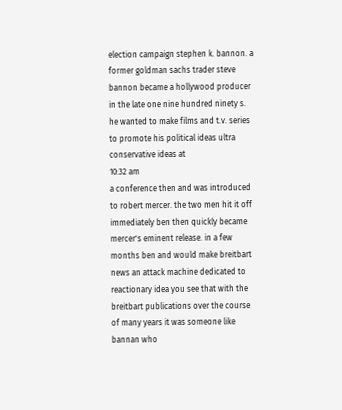election campaign stephen k. bannon. a former goldman sachs trader steve bannon became a hollywood producer in the late one nine hundred ninety s. he wanted to make films and t.v. series to promote his political ideas ultra conservative ideas at
10:32 am
a conference then and was introduced to robert mercer. the two men hit it off immediately ben then quickly became mercer's eminent release. in a few months ben and would make breitbart news an attack machine dedicated to reactionary idea you see that with the breitbart publications over the course of many years it was someone like bannan who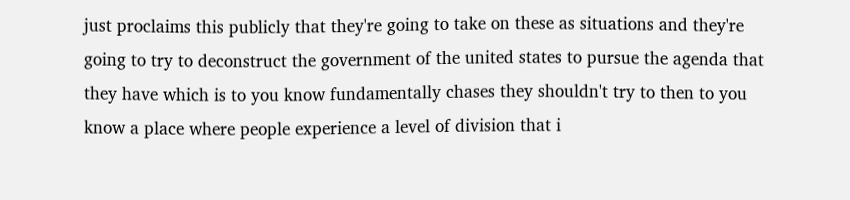just proclaims this publicly that they're going to take on these as situations and they're going to try to deconstruct the government of the united states to pursue the agenda that they have which is to you know fundamentally chases they shouldn't try to then to you know a place where people experience a level of division that i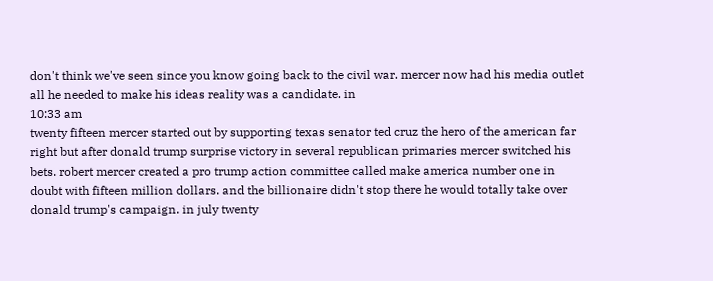don't think we've seen since you know going back to the civil war. mercer now had his media outlet all he needed to make his ideas reality was a candidate. in
10:33 am
twenty fifteen mercer started out by supporting texas senator ted cruz the hero of the american far right but after donald trump surprise victory in several republican primaries mercer switched his bets. robert mercer created a pro trump action committee called make america number one in doubt with fifteen million dollars. and the billionaire didn't stop there he would totally take over donald trump's campaign. in july twenty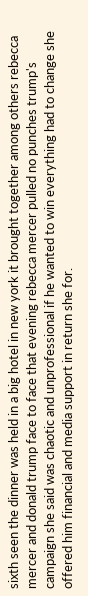sixth seen the dinner was held in a big hotel in new york it brought together among others rebecca mercer and donald trump face to face that evening rebecca mercer pulled no punches trump's campaign she said was chaotic and unprofessional if he wanted to win everything had to change she offered him financial and media support in return she for.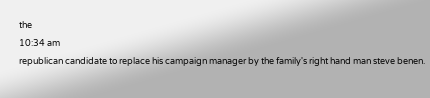the
10:34 am
republican candidate to replace his campaign manager by the family's right hand man steve benen.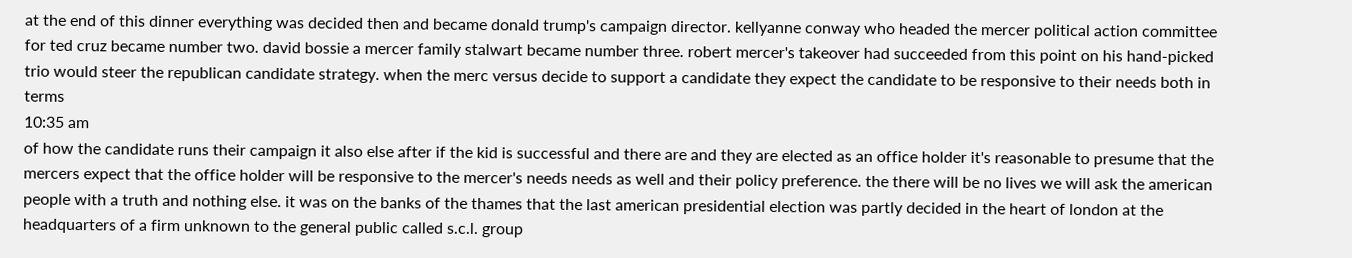at the end of this dinner everything was decided then and became donald trump's campaign director. kellyanne conway who headed the mercer political action committee for ted cruz became number two. david bossie a mercer family stalwart became number three. robert mercer's takeover had succeeded from this point on his hand-picked trio would steer the republican candidate strategy. when the merc versus decide to support a candidate they expect the candidate to be responsive to their needs both in terms
10:35 am
of how the candidate runs their campaign it also else after if the kid is successful and there are and they are elected as an office holder it's reasonable to presume that the mercers expect that the office holder will be responsive to the mercer's needs needs as well and their policy preference. the there will be no lives we will ask the american people with a truth and nothing else. it was on the banks of the thames that the last american presidential election was partly decided in the heart of london at the headquarters of a firm unknown to the general public called s.c.l. group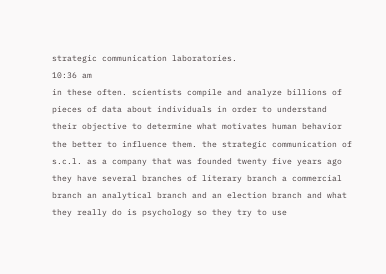strategic communication laboratories.
10:36 am
in these often. scientists compile and analyze billions of pieces of data about individuals in order to understand their objective to determine what motivates human behavior the better to influence them. the strategic communication of s.c.l. as a company that was founded twenty five years ago they have several branches of literary branch a commercial branch an analytical branch and an election branch and what they really do is psychology so they try to use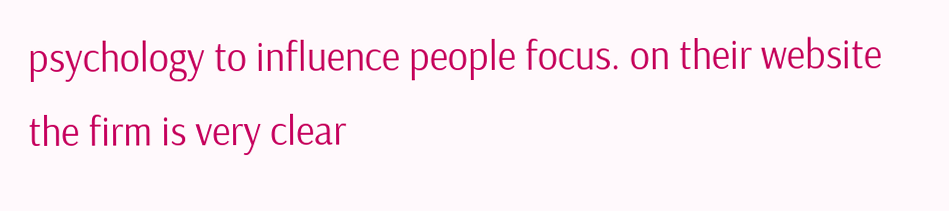psychology to influence people focus. on their website the firm is very clear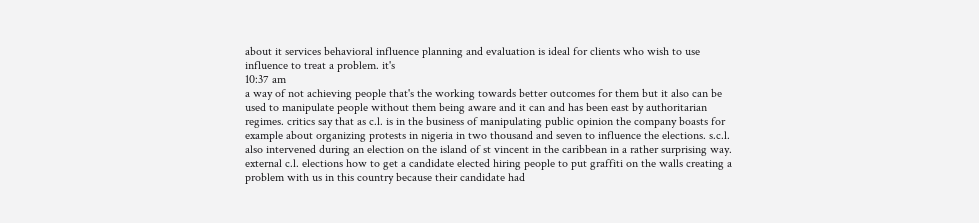about it services behavioral influence planning and evaluation is ideal for clients who wish to use influence to treat a problem. it's
10:37 am
a way of not achieving people that's the working towards better outcomes for them but it also can be used to manipulate people without them being aware and it can and has been east by authoritarian regimes. critics say that as c.l. is in the business of manipulating public opinion the company boasts for example about organizing protests in nigeria in two thousand and seven to influence the elections. s.c.l. also intervened during an election on the island of st vincent in the caribbean in a rather surprising way. external c.l. elections how to get a candidate elected hiring people to put graffiti on the walls creating a problem with us in this country because their candidate had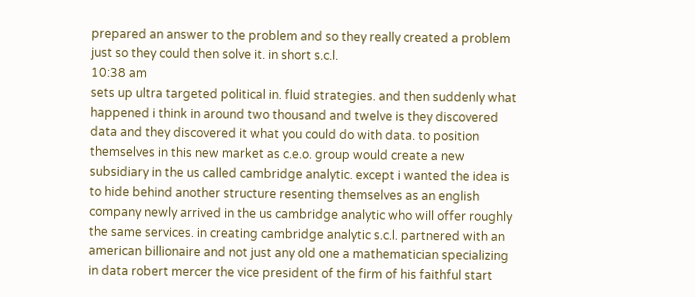prepared an answer to the problem and so they really created a problem just so they could then solve it. in short s.c.l.
10:38 am
sets up ultra targeted political in. fluid strategies. and then suddenly what happened i think in around two thousand and twelve is they discovered data and they discovered it what you could do with data. to position themselves in this new market as c.e.o. group would create a new subsidiary in the us called cambridge analytic. except i wanted the idea is to hide behind another structure resenting themselves as an english company newly arrived in the us cambridge analytic who will offer roughly the same services. in creating cambridge analytic s.c.l. partnered with an american billionaire and not just any old one a mathematician specializing in data robert mercer the vice president of the firm of his faithful start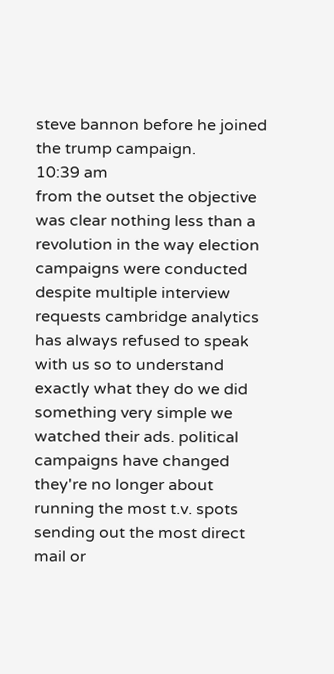steve bannon before he joined the trump campaign.
10:39 am
from the outset the objective was clear nothing less than a revolution in the way election campaigns were conducted despite multiple interview requests cambridge analytics has always refused to speak with us so to understand exactly what they do we did something very simple we watched their ads. political campaigns have changed they're no longer about running the most t.v. spots sending out the most direct mail or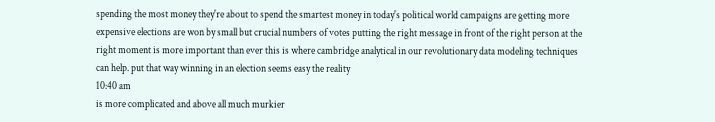spending the most money they're about to spend the smartest money in today's political world campaigns are getting more expensive elections are won by small but crucial numbers of votes putting the right message in front of the right person at the right moment is more important than ever this is where cambridge analytical in our revolutionary data modeling techniques can help. put that way winning in an election seems easy the reality
10:40 am
is more complicated and above all much murkier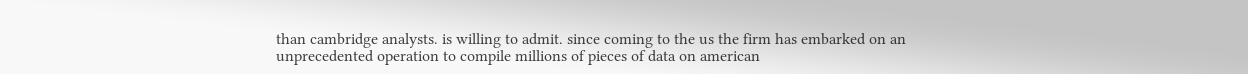than cambridge analysts. is willing to admit. since coming to the us the firm has embarked on an unprecedented operation to compile millions of pieces of data on american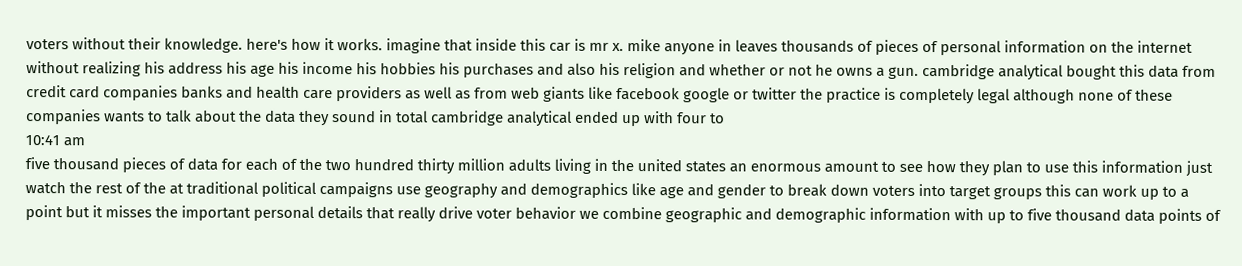voters without their knowledge. here's how it works. imagine that inside this car is mr x. mike anyone in leaves thousands of pieces of personal information on the internet without realizing his address his age his income his hobbies his purchases and also his religion and whether or not he owns a gun. cambridge analytical bought this data from credit card companies banks and health care providers as well as from web giants like facebook google or twitter the practice is completely legal although none of these companies wants to talk about the data they sound in total cambridge analytical ended up with four to
10:41 am
five thousand pieces of data for each of the two hundred thirty million adults living in the united states an enormous amount to see how they plan to use this information just watch the rest of the at traditional political campaigns use geography and demographics like age and gender to break down voters into target groups this can work up to a point but it misses the important personal details that really drive voter behavior we combine geographic and demographic information with up to five thousand data points of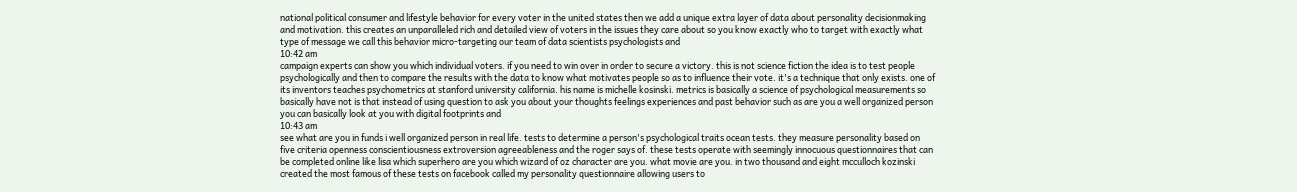national political consumer and lifestyle behavior for every voter in the united states then we add a unique extra layer of data about personality decisionmaking and motivation. this creates an unparalleled rich and detailed view of voters in the issues they care about so you know exactly who to target with exactly what type of message we call this behavior micro-targeting our team of data scientists psychologists and
10:42 am
campaign experts can show you which individual voters. if you need to win over in order to secure a victory. this is not science fiction the idea is to test people psychologically and then to compare the results with the data to know what motivates people so as to influence their vote. it's a technique that only exists. one of its inventors teaches psychometrics at stanford university california. his name is michelle kosinski. metrics is basically a science of psychological measurements so basically have not is that instead of using question to ask you about your thoughts feelings experiences and past behavior such as are you a well organized person you can basically look at you with digital footprints and
10:43 am
see what are you in funds i well organized person in real life. tests to determine a person's psychological traits ocean tests. they measure personality based on five criteria openness conscientiousness extroversion agreeableness and the roger says of. these tests operate with seemingly innocuous questionnaires that can be completed online like lisa which superhero are you which wizard of oz character are you. what movie are you. in two thousand and eight mcculloch kozinski created the most famous of these tests on facebook called my personality questionnaire allowing users to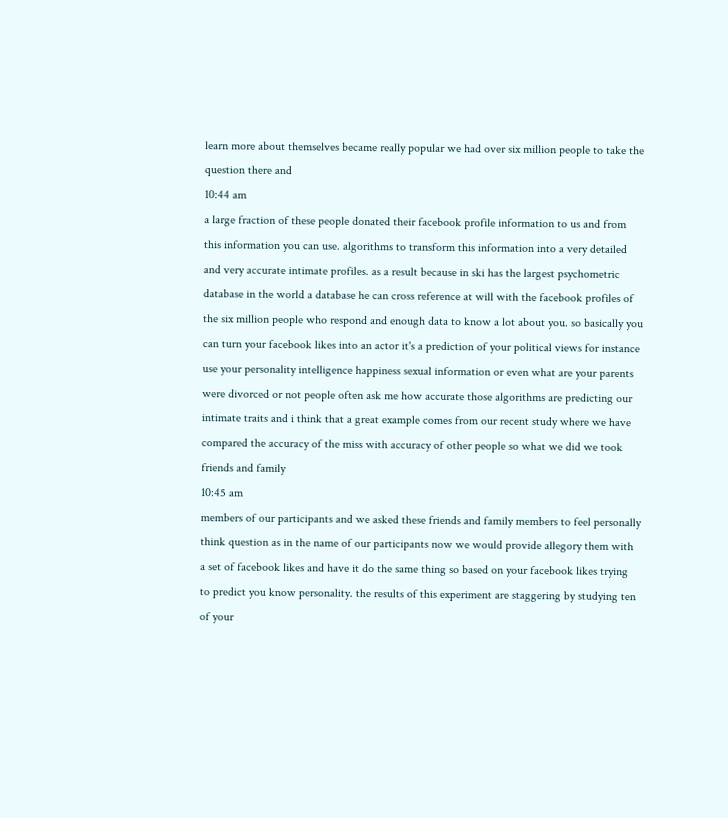learn more about themselves became really popular we had over six million people to take the question there and
10:44 am
a large fraction of these people donated their facebook profile information to us and from this information you can use. algorithms to transform this information into a very detailed and very accurate intimate profiles. as a result because in ski has the largest psychometric database in the world a database he can cross reference at will with the facebook profiles of the six million people who respond and enough data to know a lot about you. so basically you can turn your facebook likes into an actor it's a prediction of your political views for instance use your personality intelligence happiness sexual information or even what are your parents were divorced or not people often ask me how accurate those algorithms are predicting our intimate traits and i think that a great example comes from our recent study where we have compared the accuracy of the miss with accuracy of other people so what we did we took friends and family
10:45 am
members of our participants and we asked these friends and family members to feel personally think question as in the name of our participants now we would provide allegory them with a set of facebook likes and have it do the same thing so based on your facebook likes trying to predict you know personality. the results of this experiment are staggering by studying ten of your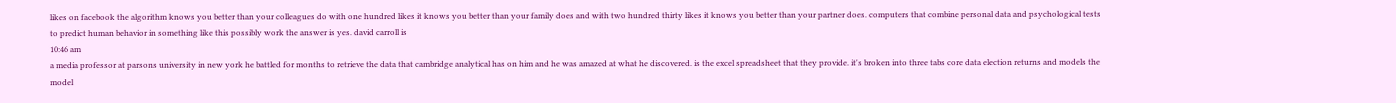likes on facebook the algorithm knows you better than your colleagues do with one hundred likes it knows you better than your family does and with two hundred thirty likes it knows you better than your partner does. computers that combine personal data and psychological tests to predict human behavior in something like this possibly work the answer is yes. david carroll is
10:46 am
a media professor at parsons university in new york he battled for months to retrieve the data that cambridge analytical has on him and he was amazed at what he discovered. is the excel spreadsheet that they provide. it's broken into three tabs core data election returns and models the model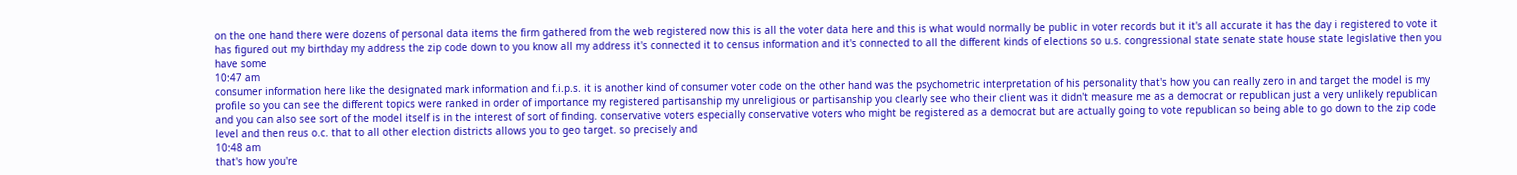on the one hand there were dozens of personal data items the firm gathered from the web registered now this is all the voter data here and this is what would normally be public in voter records but it it's all accurate it has the day i registered to vote it has figured out my birthday my address the zip code down to you know all my address it's connected it to census information and it's connected to all the different kinds of elections so u.s. congressional state senate state house state legislative then you have some
10:47 am
consumer information here like the designated mark information and f.i.p.s. it is another kind of consumer voter code on the other hand was the psychometric interpretation of his personality that's how you can really zero in and target the model is my profile so you can see the different topics were ranked in order of importance my registered partisanship my unreligious or partisanship you clearly see who their client was it didn't measure me as a democrat or republican just a very unlikely republican and you can also see sort of the model itself is in the interest of sort of finding. conservative voters especially conservative voters who might be registered as a democrat but are actually going to vote republican so being able to go down to the zip code level and then reus o.c. that to all other election districts allows you to geo target. so precisely and
10:48 am
that's how you're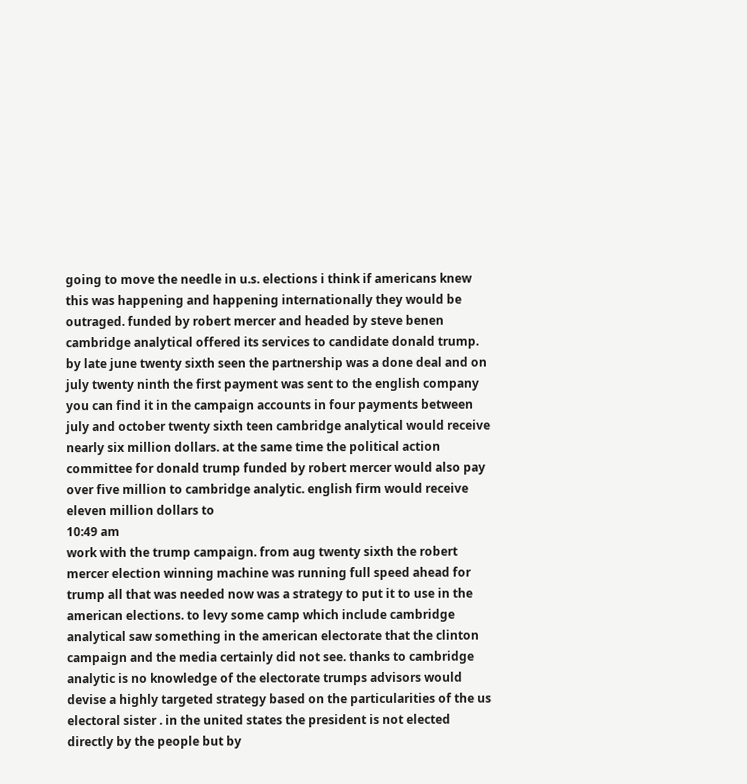going to move the needle in u.s. elections i think if americans knew this was happening and happening internationally they would be outraged. funded by robert mercer and headed by steve benen cambridge analytical offered its services to candidate donald trump. by late june twenty sixth seen the partnership was a done deal and on july twenty ninth the first payment was sent to the english company you can find it in the campaign accounts in four payments between july and october twenty sixth teen cambridge analytical would receive nearly six million dollars. at the same time the political action committee for donald trump funded by robert mercer would also pay over five million to cambridge analytic. english firm would receive eleven million dollars to
10:49 am
work with the trump campaign. from aug twenty sixth the robert mercer election winning machine was running full speed ahead for trump all that was needed now was a strategy to put it to use in the american elections. to levy some camp which include cambridge analytical saw something in the american electorate that the clinton campaign and the media certainly did not see. thanks to cambridge analytic is no knowledge of the electorate trumps advisors would devise a highly targeted strategy based on the particularities of the us electoral sister . in the united states the president is not elected directly by the people but by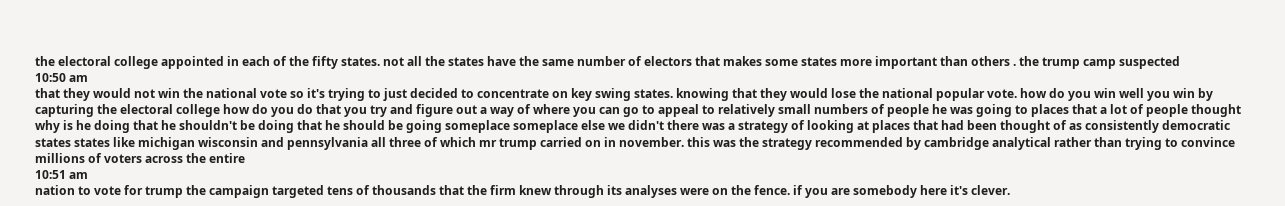the electoral college appointed in each of the fifty states. not all the states have the same number of electors that makes some states more important than others . the trump camp suspected
10:50 am
that they would not win the national vote so it's trying to just decided to concentrate on key swing states. knowing that they would lose the national popular vote. how do you win well you win by capturing the electoral college how do you do that you try and figure out a way of where you can go to appeal to relatively small numbers of people he was going to places that a lot of people thought why is he doing that he shouldn't be doing that he should be going someplace someplace else we didn't there was a strategy of looking at places that had been thought of as consistently democratic states states like michigan wisconsin and pennsylvania all three of which mr trump carried on in november. this was the strategy recommended by cambridge analytical rather than trying to convince millions of voters across the entire
10:51 am
nation to vote for trump the campaign targeted tens of thousands that the firm knew through its analyses were on the fence. if you are somebody here it's clever.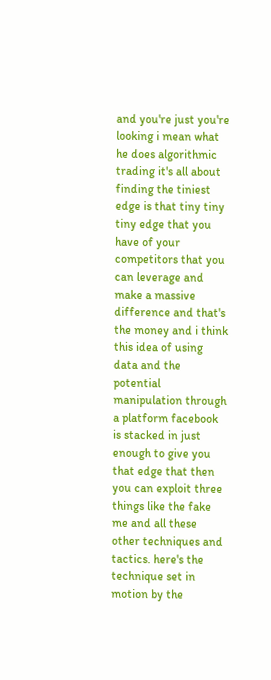and you're just you're looking i mean what he does algorithmic trading it's all about finding the tiniest edge is that tiny tiny tiny edge that you have of your competitors that you can leverage and make a massive difference and that's the money and i think this idea of using data and the potential manipulation through a platform facebook is stacked in just enough to give you that edge that then you can exploit three things like the fake me and all these other techniques and tactics. here's the technique set in motion by the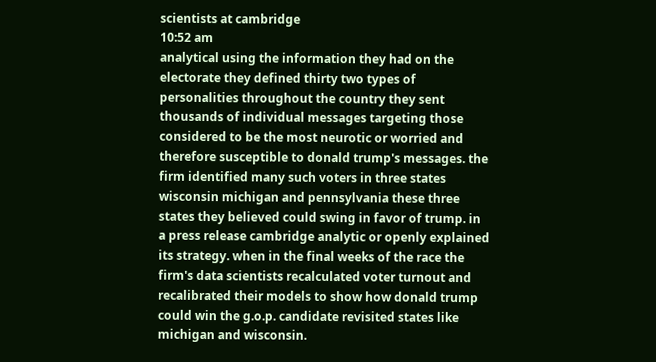scientists at cambridge
10:52 am
analytical using the information they had on the electorate they defined thirty two types of personalities throughout the country they sent thousands of individual messages targeting those considered to be the most neurotic or worried and therefore susceptible to donald trump's messages. the firm identified many such voters in three states wisconsin michigan and pennsylvania these three states they believed could swing in favor of trump. in a press release cambridge analytic or openly explained its strategy. when in the final weeks of the race the firm's data scientists recalculated voter turnout and recalibrated their models to show how donald trump could win the g.o.p. candidate revisited states like michigan and wisconsin.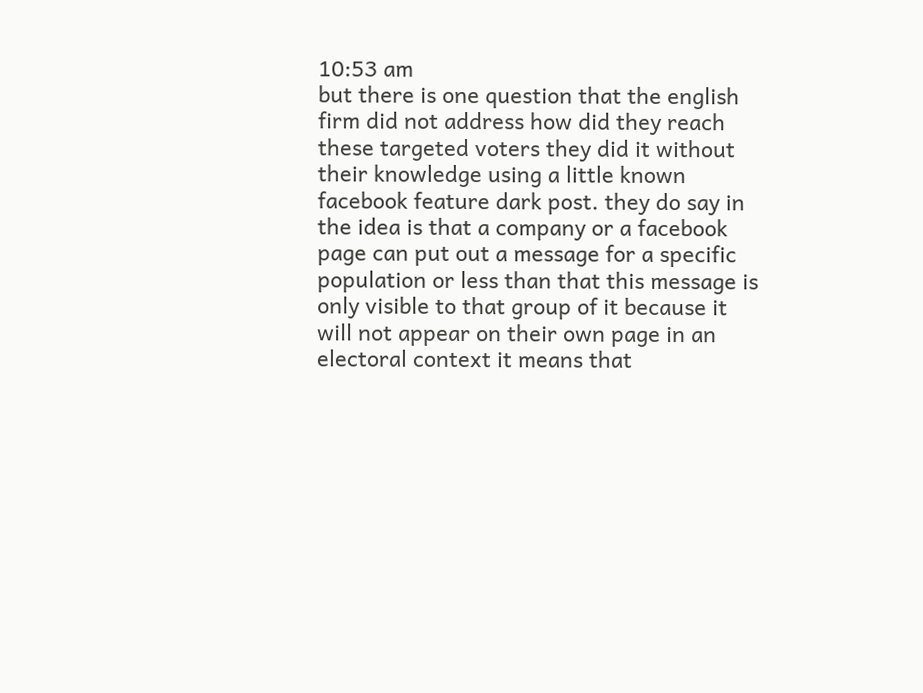10:53 am
but there is one question that the english firm did not address how did they reach these targeted voters they did it without their knowledge using a little known facebook feature dark post. they do say in the idea is that a company or a facebook page can put out a message for a specific population or less than that this message is only visible to that group of it because it will not appear on their own page in an electoral context it means that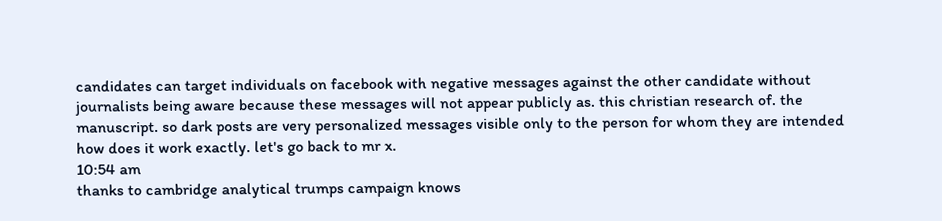candidates can target individuals on facebook with negative messages against the other candidate without journalists being aware because these messages will not appear publicly as. this christian research of. the manuscript. so dark posts are very personalized messages visible only to the person for whom they are intended how does it work exactly. let's go back to mr x.
10:54 am
thanks to cambridge analytical trumps campaign knows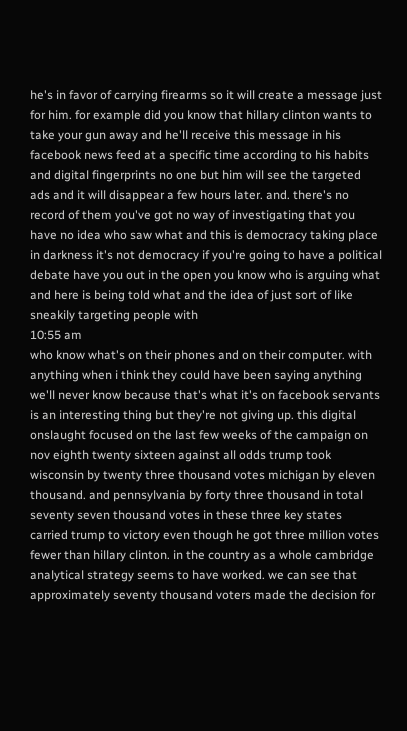he's in favor of carrying firearms so it will create a message just for him. for example did you know that hillary clinton wants to take your gun away and he'll receive this message in his facebook news feed at a specific time according to his habits and digital fingerprints no one but him will see the targeted ads and it will disappear a few hours later. and. there's no record of them you've got no way of investigating that you have no idea who saw what and this is democracy taking place in darkness it's not democracy if you're going to have a political debate have you out in the open you know who is arguing what and here is being told what and the idea of just sort of like sneakily targeting people with
10:55 am
who know what's on their phones and on their computer. with anything when i think they could have been saying anything we'll never know because that's what it's on facebook servants is an interesting thing but they're not giving up. this digital onslaught focused on the last few weeks of the campaign on nov eighth twenty sixteen against all odds trump took wisconsin by twenty three thousand votes michigan by eleven thousand. and pennsylvania by forty three thousand in total seventy seven thousand votes in these three key states carried trump to victory even though he got three million votes fewer than hillary clinton. in the country as a whole cambridge analytical strategy seems to have worked. we can see that approximately seventy thousand voters made the decision for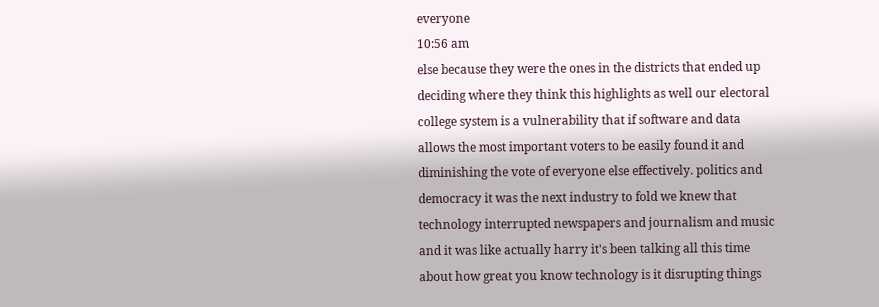everyone
10:56 am
else because they were the ones in the districts that ended up deciding where they think this highlights as well our electoral college system is a vulnerability that if software and data allows the most important voters to be easily found it and diminishing the vote of everyone else effectively. politics and democracy it was the next industry to fold we knew that technology interrupted newspapers and journalism and music and it was like actually harry it's been talking all this time about how great you know technology is it disrupting things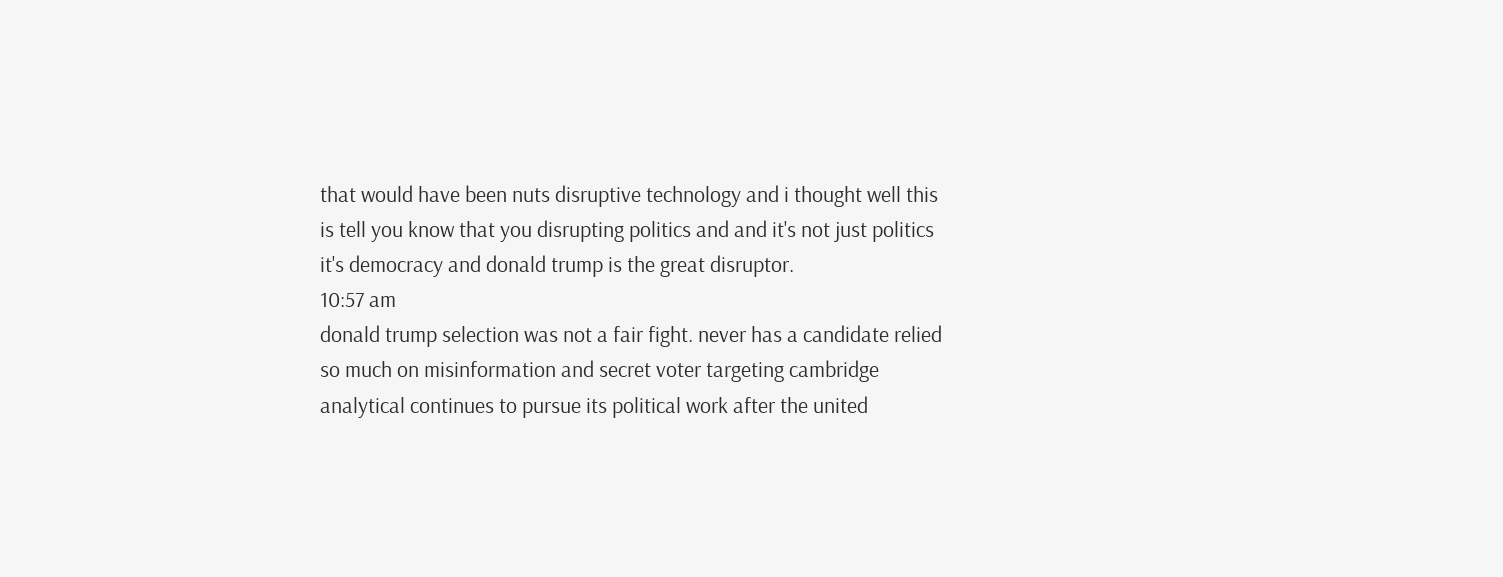that would have been nuts disruptive technology and i thought well this is tell you know that you disrupting politics and and it's not just politics it's democracy and donald trump is the great disruptor.
10:57 am
donald trump selection was not a fair fight. never has a candidate relied so much on misinformation and secret voter targeting cambridge analytical continues to pursue its political work after the united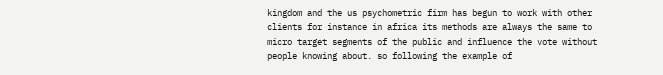kingdom and the us psychometric firm has begun to work with other clients for instance in africa its methods are always the same to micro target segments of the public and influence the vote without people knowing about. so following the example of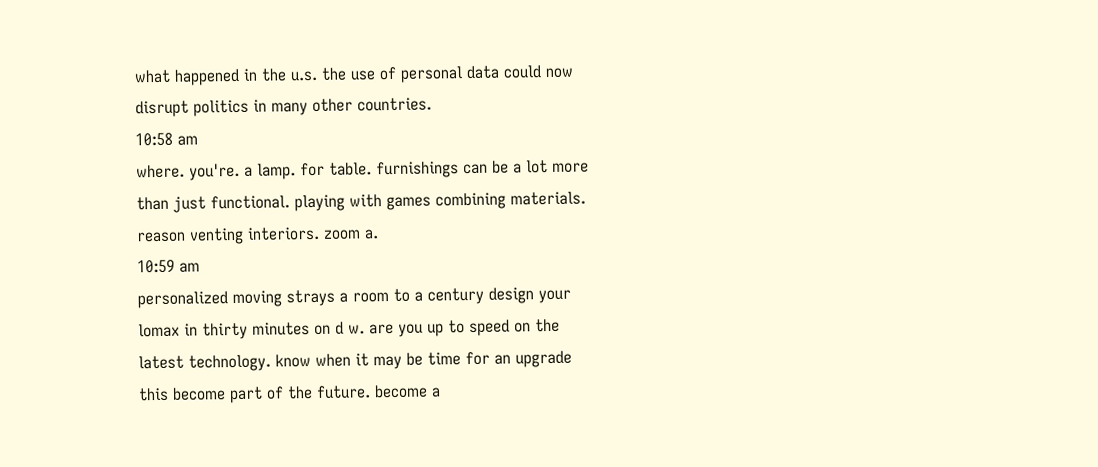what happened in the u.s. the use of personal data could now disrupt politics in many other countries.
10:58 am
where. you're. a lamp. for table. furnishings can be a lot more than just functional. playing with games combining materials. reason venting interiors. zoom a.
10:59 am
personalized moving strays a room to a century design your lomax in thirty minutes on d w. are you up to speed on the latest technology. know when it may be time for an upgrade this become part of the future. become a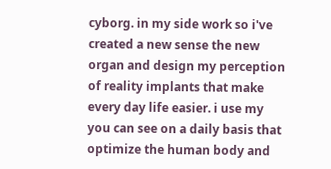cyborg. in my side work so i've created a new sense the new organ and design my perception of reality implants that make every day life easier. i use my you can see on a daily basis that optimize the human body and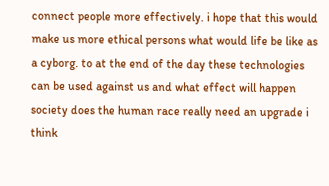connect people more effectively. i hope that this would make us more ethical persons what would life be like as a cyborg. to at the end of the day these technologies can be used against us and what effect will happen society does the human race really need an upgrade i think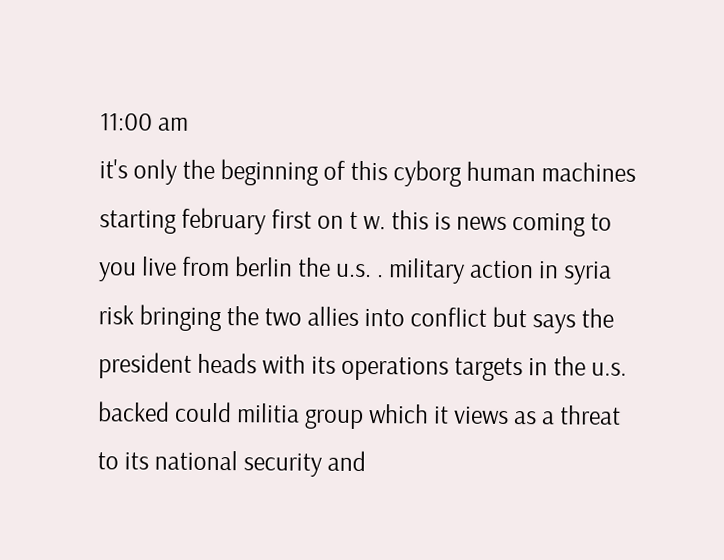11:00 am
it's only the beginning of this cyborg human machines starting february first on t w. this is news coming to you live from berlin the u.s. . military action in syria risk bringing the two allies into conflict but says the president heads with its operations targets in the u.s. backed could militia group which it views as a threat to its national security and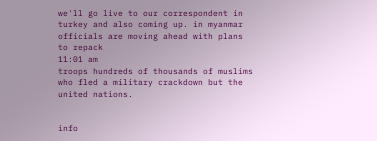we'll go live to our correspondent in turkey and also coming up. in myanmar officials are moving ahead with plans to repack
11:01 am
troops hundreds of thousands of muslims who fled a military crackdown but the united nations.


info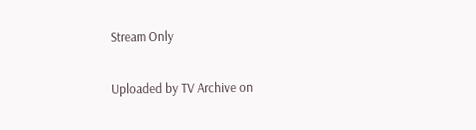Stream Only

Uploaded by TV Archive on